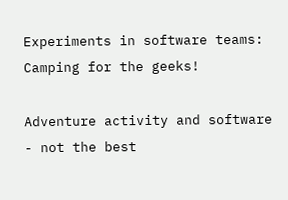Experiments in software teams: Camping for the geeks!

Adventure activity and software - not the best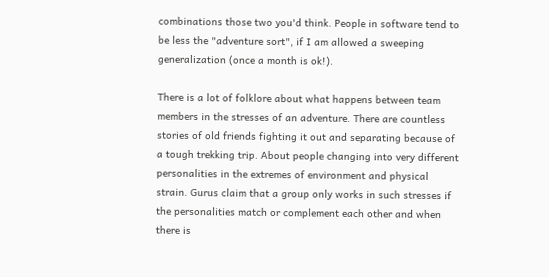combinations those two you'd think. People in software tend to be less the "adventure sort", if I am allowed a sweeping generalization (once a month is ok!).

There is a lot of folklore about what happens between team members in the stresses of an adventure. There are countless stories of old friends fighting it out and separating because of a tough trekking trip. About people changing into very different personalities in the extremes of environment and physical strain. Gurus claim that a group only works in such stresses if the personalities match or complement each other and when there is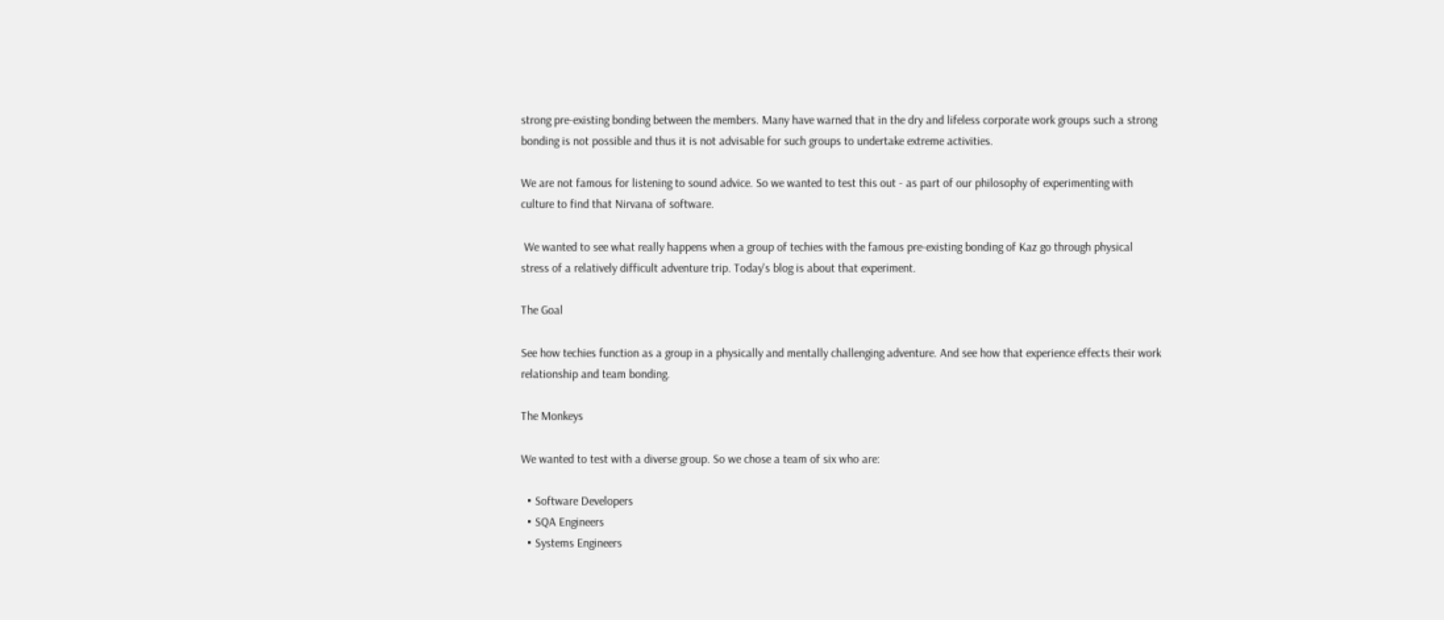strong pre-existing bonding between the members. Many have warned that in the dry and lifeless corporate work groups such a strong bonding is not possible and thus it is not advisable for such groups to undertake extreme activities.

We are not famous for listening to sound advice. So we wanted to test this out - as part of our philosophy of experimenting with culture to find that Nirvana of software.

 We wanted to see what really happens when a group of techies with the famous pre-existing bonding of Kaz go through physical stress of a relatively difficult adventure trip. Today's blog is about that experiment.

The Goal

See how techies function as a group in a physically and mentally challenging adventure. And see how that experience effects their work relationship and team bonding.

The Monkeys

We wanted to test with a diverse group. So we chose a team of six who are:

  • Software Developers
  • SQA Engineers
  • Systems Engineers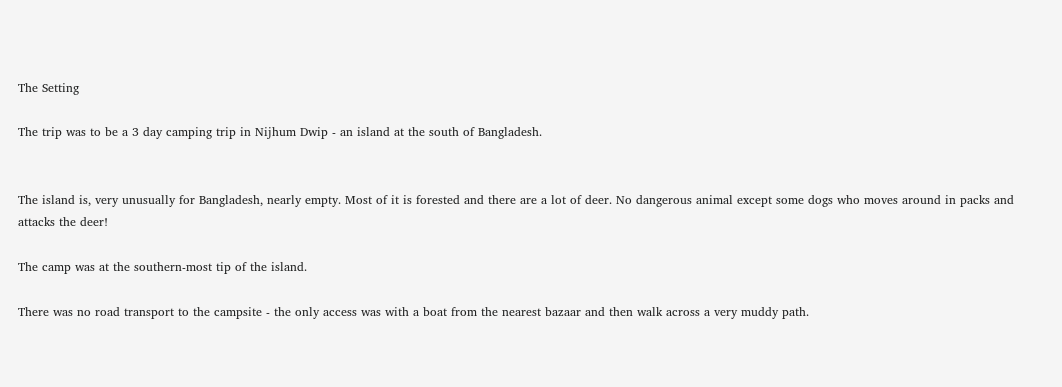The Setting

The trip was to be a 3 day camping trip in Nijhum Dwip - an island at the south of Bangladesh.


The island is, very unusually for Bangladesh, nearly empty. Most of it is forested and there are a lot of deer. No dangerous animal except some dogs who moves around in packs and attacks the deer!

The camp was at the southern-most tip of the island.

There was no road transport to the campsite - the only access was with a boat from the nearest bazaar and then walk across a very muddy path.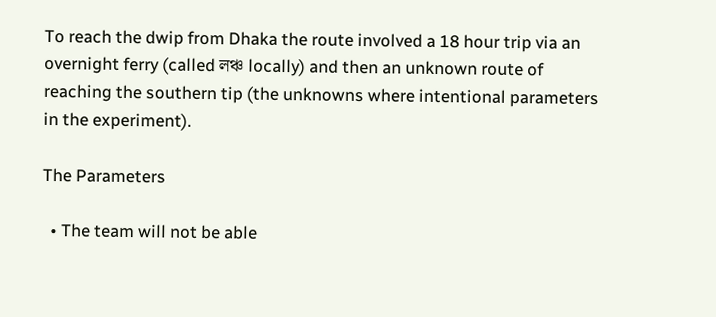To reach the dwip from Dhaka the route involved a 18 hour trip via an overnight ferry (called লঞ্চ locally) and then an unknown route of reaching the southern tip (the unknowns where intentional parameters in the experiment).

The Parameters

  • The team will not be able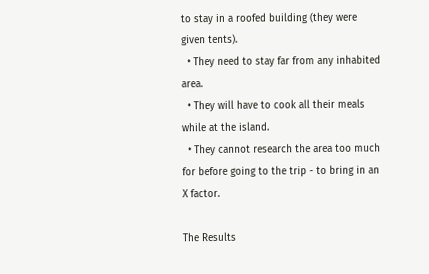to stay in a roofed building (they were given tents).
  • They need to stay far from any inhabited area.
  • They will have to cook all their meals while at the island.
  • They cannot research the area too much for before going to the trip - to bring in an X factor.

The Results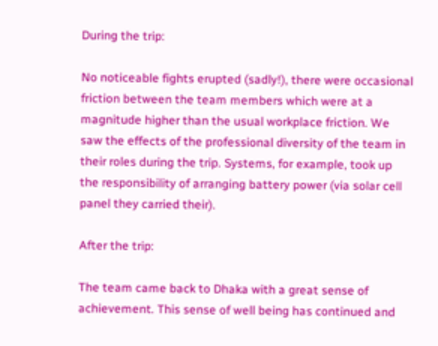During the trip:

No noticeable fights erupted (sadly!), there were occasional friction between the team members which were at a magnitude higher than the usual workplace friction. We saw the effects of the professional diversity of the team in their roles during the trip. Systems, for example, took up the responsibility of arranging battery power (via solar cell panel they carried their).

After the trip:

The team came back to Dhaka with a great sense of achievement. This sense of well being has continued and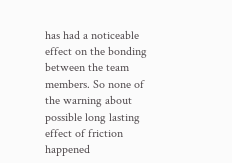has had a noticeable effect on the bonding between the team members. So none of the warning about possible long lasting effect of friction happened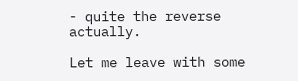- quite the reverse actually.

Let me leave with some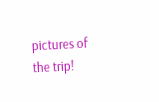pictures of the trip!